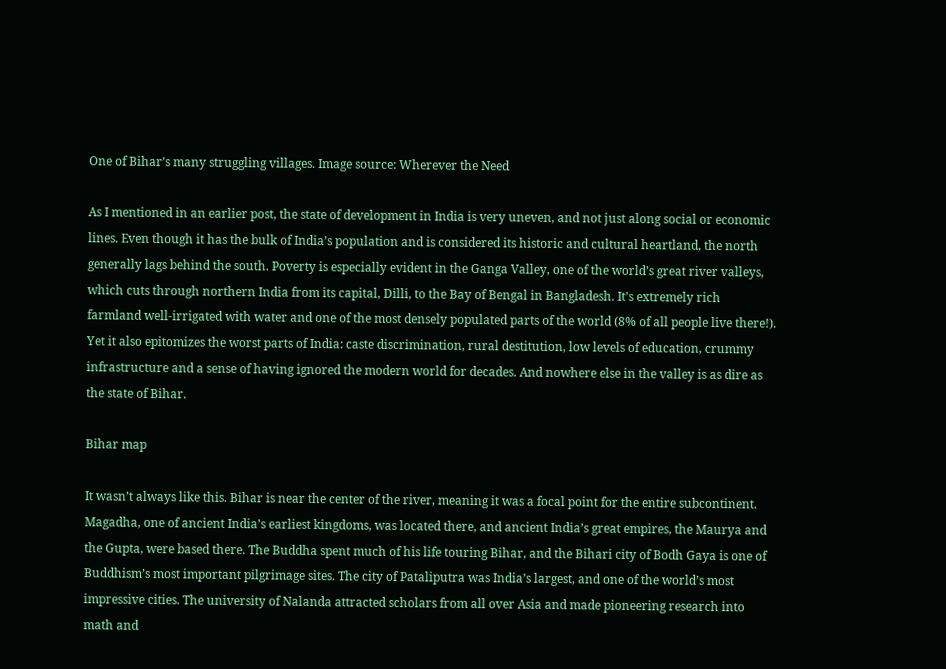One of Bihar’s many struggling villages. Image source: Wherever the Need

As I mentioned in an earlier post, the state of development in India is very uneven, and not just along social or economic lines. Even though it has the bulk of India’s population and is considered its historic and cultural heartland, the north generally lags behind the south. Poverty is especially evident in the Ganga Valley, one of the world’s great river valleys, which cuts through northern India from its capital, Dilli, to the Bay of Bengal in Bangladesh. It’s extremely rich farmland well-irrigated with water and one of the most densely populated parts of the world (8% of all people live there!). Yet it also epitomizes the worst parts of India: caste discrimination, rural destitution, low levels of education, crummy infrastructure and a sense of having ignored the modern world for decades. And nowhere else in the valley is as dire as the state of Bihar.

Bihar map

It wasn’t always like this. Bihar is near the center of the river, meaning it was a focal point for the entire subcontinent. Magadha, one of ancient India’s earliest kingdoms, was located there, and ancient India’s great empires, the Maurya and the Gupta, were based there. The Buddha spent much of his life touring Bihar, and the Bihari city of Bodh Gaya is one of Buddhism’s most important pilgrimage sites. The city of Pataliputra was India’s largest, and one of the world’s most impressive cities. The university of Nalanda attracted scholars from all over Asia and made pioneering research into math and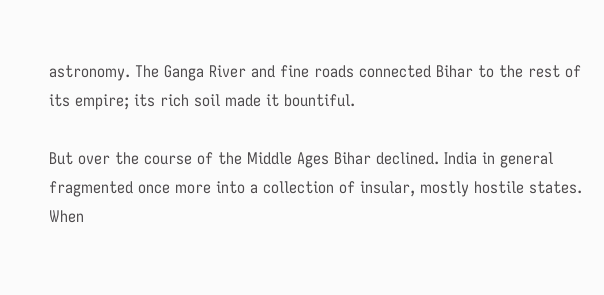astronomy. The Ganga River and fine roads connected Bihar to the rest of its empire; its rich soil made it bountiful.

But over the course of the Middle Ages Bihar declined. India in general fragmented once more into a collection of insular, mostly hostile states. When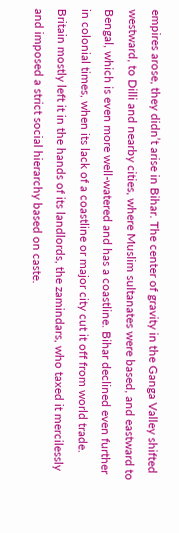empires arose, they didn’t arise in Bihar. The center of gravity in the Ganga Valley shifted westward, to Dilli and nearby cities, where Muslim sultanates were based, and eastward to Bengal, which is even more well-watered and has a coastline. Bihar declined even further in colonial times, when its lack of a coastline or major city cut it off from world trade. Britain mostly left it in the hands of its landlords, the zamindars, who taxed it mercilessly and imposed a strict social hierarchy based on caste.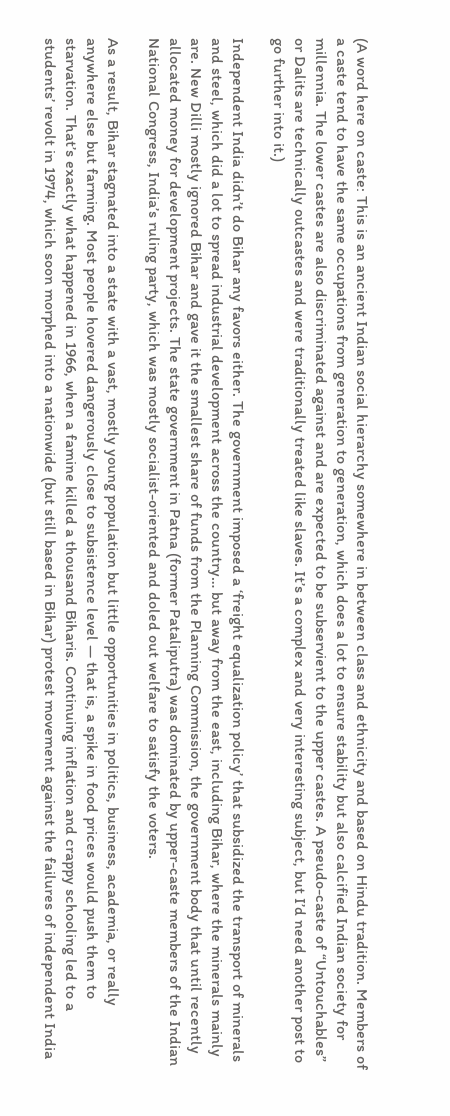(A word here on caste: This is an ancient Indian social hierarchy somewhere in between class and ethnicity and based on Hindu tradition. Members of a caste tend to have the same occupations from generation to generation, which does a lot to ensure stability but also calcified Indian society for millennia. The lower castes are also discriminated against and are expected to be subservient to the upper castes. A pseudo-caste of “Untouchables” or Dalits are technically outcastes and were traditionally treated like slaves. It’s a complex and very interesting subject, but I’d need another post to go further into it.)

Independent India didn’t do Bihar any favors either. The government imposed a ‘freight equalization policy’ that subsidized the transport of minerals and steel, which did a lot to spread industrial development across the country… but away from the east, including Bihar, where the minerals mainly are. New Dilli mostly ignored Bihar and gave it the smallest share of funds from the Planning Commission, the government body that until recently allocated money for development projects. The state government in Patna (former Pataliputra) was dominated by upper-caste members of the Indian National Congress, India’s ruling party, which was mostly socialist-oriented and doled out welfare to satisfy the voters.

As a result, Bihar stagnated into a state with a vast, mostly young population but little opportunities in politics, business, academia, or really anywhere else but farming. Most people hovered dangerously close to subsistence level — that is, a spike in food prices would push them to starvation. That’s exactly what happened in 1966, when a famine killed a thousand Biharis. Continuing inflation and crappy schooling led to a students’ revolt in 1974, which soon morphed into a nationwide (but still based in Bihar) protest movement against the failures of independent India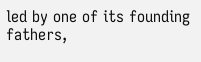led by one of its founding fathers,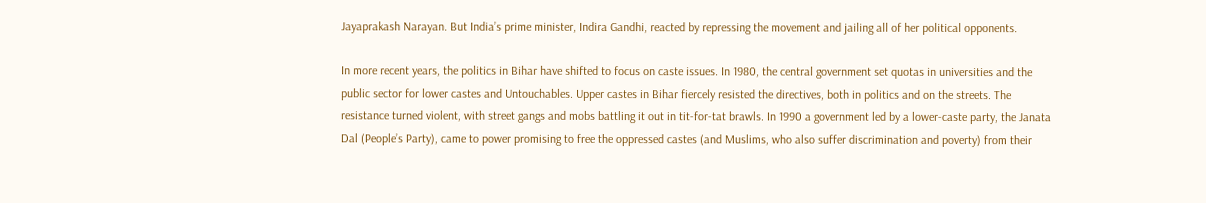Jayaprakash Narayan. But India’s prime minister, Indira Gandhi, reacted by repressing the movement and jailing all of her political opponents.

In more recent years, the politics in Bihar have shifted to focus on caste issues. In 1980, the central government set quotas in universities and the public sector for lower castes and Untouchables. Upper castes in Bihar fiercely resisted the directives, both in politics and on the streets. The resistance turned violent, with street gangs and mobs battling it out in tit-for-tat brawls. In 1990 a government led by a lower-caste party, the Janata Dal (People’s Party), came to power promising to free the oppressed castes (and Muslims, who also suffer discrimination and poverty) from their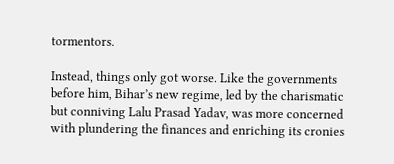tormentors.

Instead, things only got worse. Like the governments before him, Bihar’s new regime, led by the charismatic but conniving Lalu Prasad Yadav, was more concerned with plundering the finances and enriching its cronies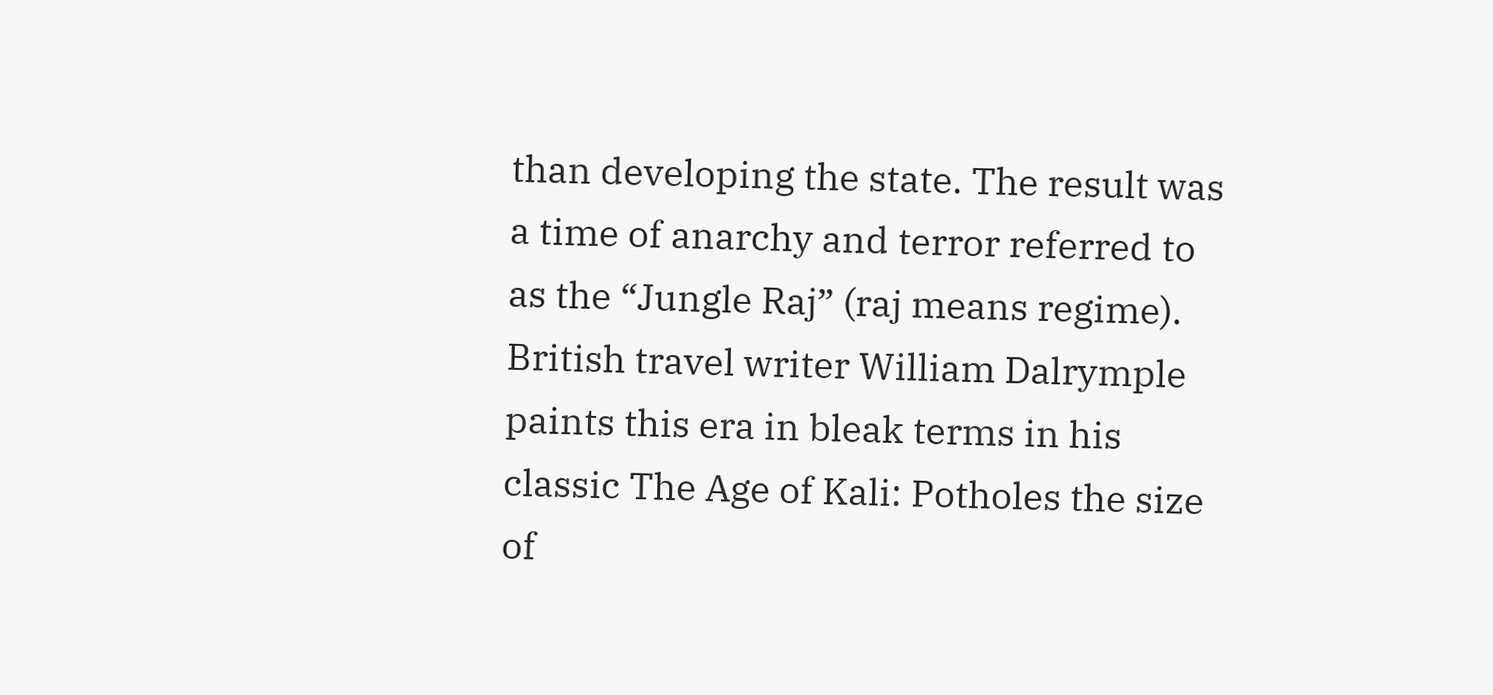than developing the state. The result was a time of anarchy and terror referred to as the “Jungle Raj” (raj means regime). British travel writer William Dalrymple paints this era in bleak terms in his classic The Age of Kali: Potholes the size of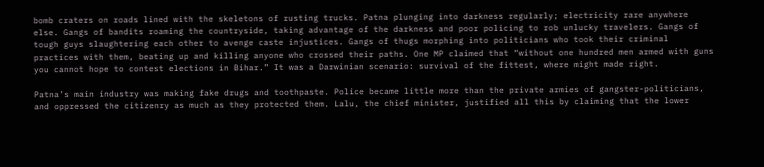bomb craters on roads lined with the skeletons of rusting trucks. Patna plunging into darkness regularly; electricity rare anywhere else. Gangs of bandits roaming the countryside, taking advantage of the darkness and poor policing to rob unlucky travelers. Gangs of tough guys slaughtering each other to avenge caste injustices. Gangs of thugs morphing into politicians who took their criminal practices with them, beating up and killing anyone who crossed their paths. One MP claimed that “without one hundred men armed with guns you cannot hope to contest elections in Bihar.” It was a Darwinian scenario: survival of the fittest, where might made right.

Patna’s main industry was making fake drugs and toothpaste. Police became little more than the private armies of gangster-politicians, and oppressed the citizenry as much as they protected them. Lalu, the chief minister, justified all this by claiming that the lower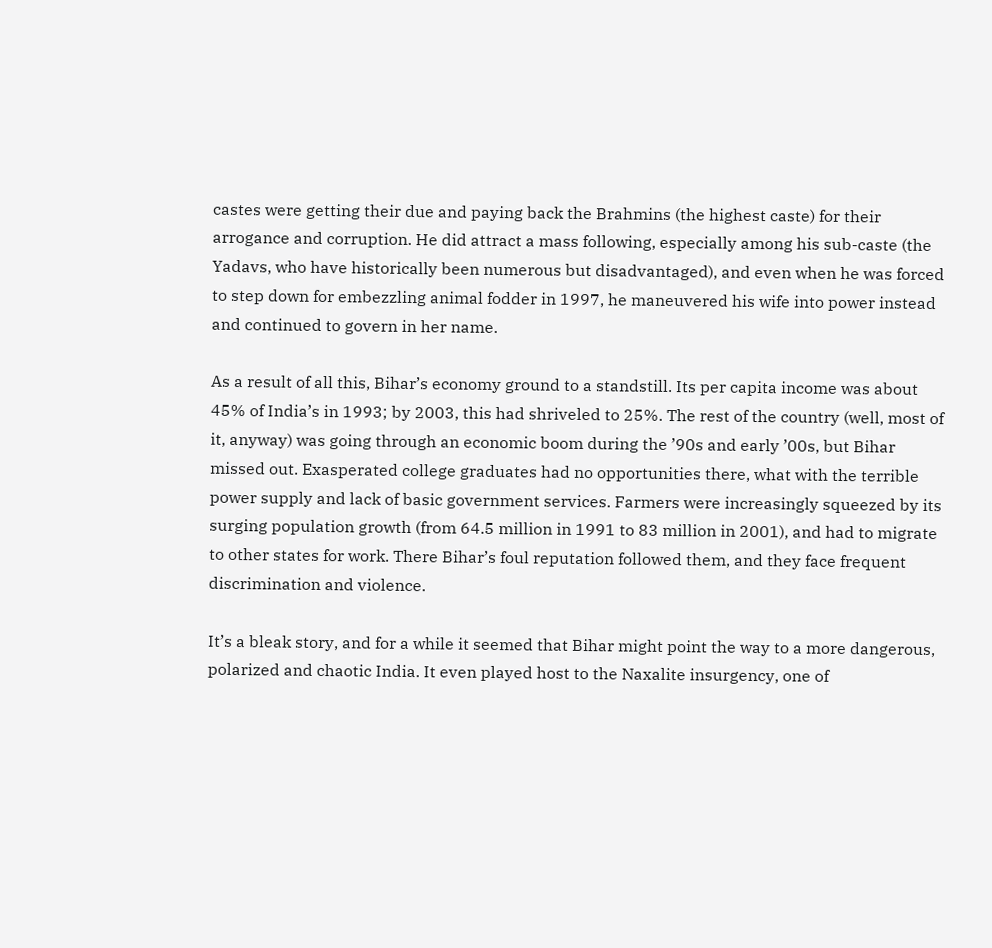castes were getting their due and paying back the Brahmins (the highest caste) for their arrogance and corruption. He did attract a mass following, especially among his sub-caste (the Yadavs, who have historically been numerous but disadvantaged), and even when he was forced to step down for embezzling animal fodder in 1997, he maneuvered his wife into power instead and continued to govern in her name.

As a result of all this, Bihar’s economy ground to a standstill. Its per capita income was about 45% of India’s in 1993; by 2003, this had shriveled to 25%. The rest of the country (well, most of it, anyway) was going through an economic boom during the ’90s and early ’00s, but Bihar missed out. Exasperated college graduates had no opportunities there, what with the terrible power supply and lack of basic government services. Farmers were increasingly squeezed by its surging population growth (from 64.5 million in 1991 to 83 million in 2001), and had to migrate to other states for work. There Bihar’s foul reputation followed them, and they face frequent discrimination and violence.

It’s a bleak story, and for a while it seemed that Bihar might point the way to a more dangerous, polarized and chaotic India. It even played host to the Naxalite insurgency, one of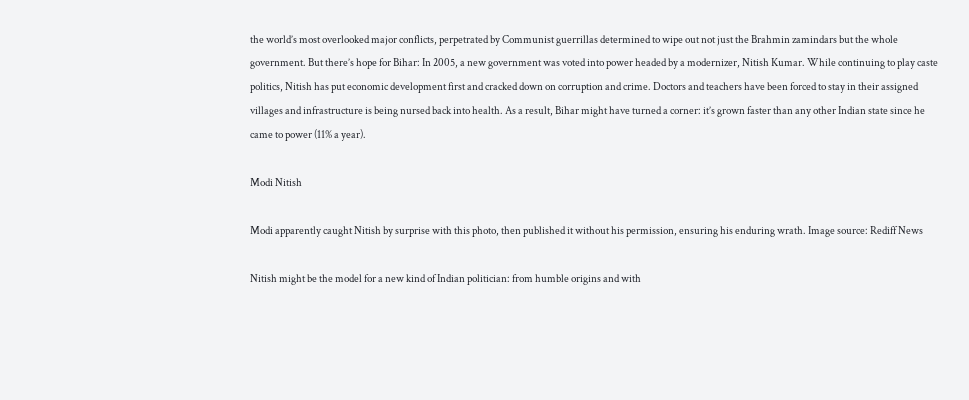the world’s most overlooked major conflicts, perpetrated by Communist guerrillas determined to wipe out not just the Brahmin zamindars but the whole government. But there’s hope for Bihar: In 2005, a new government was voted into power headed by a modernizer, Nitish Kumar. While continuing to play caste politics, Nitish has put economic development first and cracked down on corruption and crime. Doctors and teachers have been forced to stay in their assigned villages and infrastructure is being nursed back into health. As a result, Bihar might have turned a corner: it’s grown faster than any other Indian state since he came to power (11% a year).

Modi Nitish

Modi apparently caught Nitish by surprise with this photo, then published it without his permission, ensuring his enduring wrath. Image source: Rediff News

Nitish might be the model for a new kind of Indian politician: from humble origins and with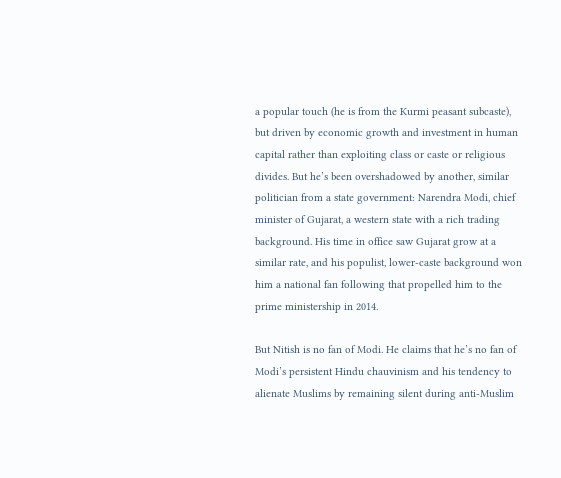a popular touch (he is from the Kurmi peasant subcaste), but driven by economic growth and investment in human capital rather than exploiting class or caste or religious divides. But he’s been overshadowed by another, similar politician from a state government: Narendra Modi, chief minister of Gujarat, a western state with a rich trading background. His time in office saw Gujarat grow at a similar rate, and his populist, lower-caste background won him a national fan following that propelled him to the prime ministership in 2014.

But Nitish is no fan of Modi. He claims that he’s no fan of Modi’s persistent Hindu chauvinism and his tendency to alienate Muslims by remaining silent during anti-Muslim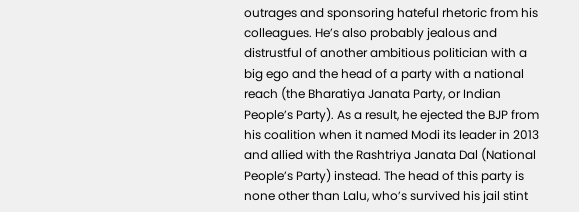outrages and sponsoring hateful rhetoric from his colleagues. He’s also probably jealous and distrustful of another ambitious politician with a big ego and the head of a party with a national reach (the Bharatiya Janata Party, or Indian People’s Party). As a result, he ejected the BJP from his coalition when it named Modi its leader in 2013 and allied with the Rashtriya Janata Dal (National People’s Party) instead. The head of this party is none other than Lalu, who’s survived his jail stint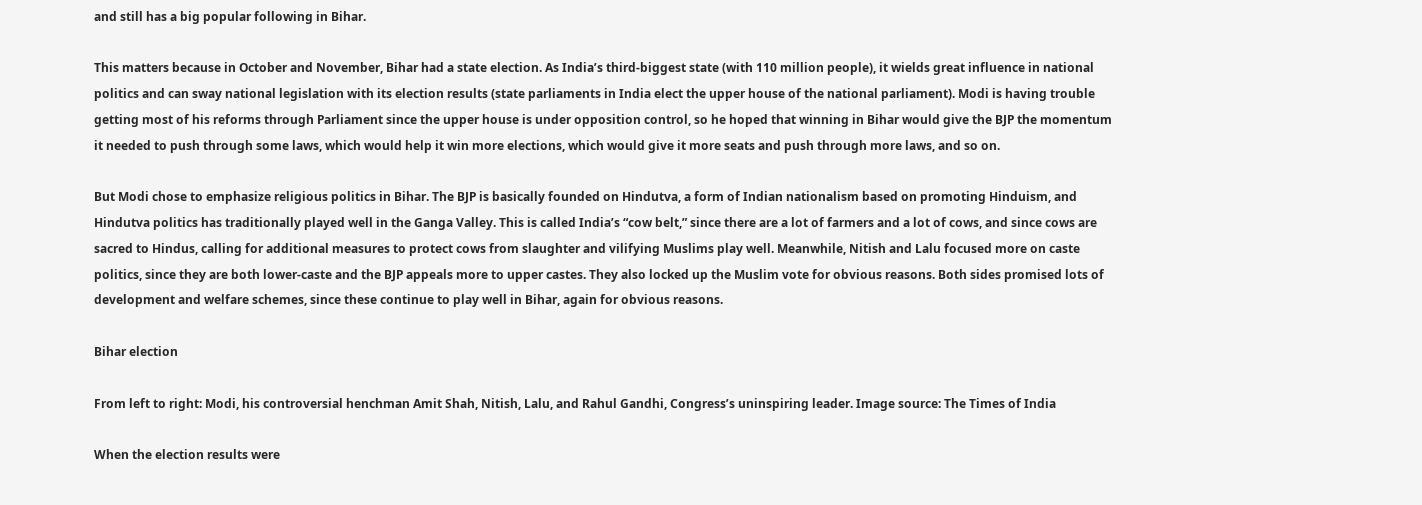and still has a big popular following in Bihar.

This matters because in October and November, Bihar had a state election. As India’s third-biggest state (with 110 million people), it wields great influence in national politics and can sway national legislation with its election results (state parliaments in India elect the upper house of the national parliament). Modi is having trouble getting most of his reforms through Parliament since the upper house is under opposition control, so he hoped that winning in Bihar would give the BJP the momentum it needed to push through some laws, which would help it win more elections, which would give it more seats and push through more laws, and so on.

But Modi chose to emphasize religious politics in Bihar. The BJP is basically founded on Hindutva, a form of Indian nationalism based on promoting Hinduism, and Hindutva politics has traditionally played well in the Ganga Valley. This is called India’s “cow belt,” since there are a lot of farmers and a lot of cows, and since cows are sacred to Hindus, calling for additional measures to protect cows from slaughter and vilifying Muslims play well. Meanwhile, Nitish and Lalu focused more on caste politics, since they are both lower-caste and the BJP appeals more to upper castes. They also locked up the Muslim vote for obvious reasons. Both sides promised lots of development and welfare schemes, since these continue to play well in Bihar, again for obvious reasons.

Bihar election

From left to right: Modi, his controversial henchman Amit Shah, Nitish, Lalu, and Rahul Gandhi, Congress’s uninspiring leader. Image source: The Times of India

When the election results were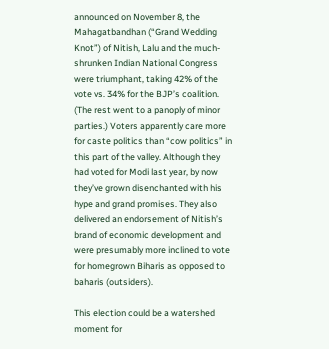announced on November 8, the Mahagatbandhan (“Grand Wedding Knot”) of Nitish, Lalu and the much-shrunken Indian National Congress were triumphant, taking 42% of the vote vs. 34% for the BJP’s coalition. (The rest went to a panoply of minor parties.) Voters apparently care more for caste politics than “cow politics” in this part of the valley. Although they had voted for Modi last year, by now they’ve grown disenchanted with his hype and grand promises. They also delivered an endorsement of Nitish’s brand of economic development and were presumably more inclined to vote for homegrown Biharis as opposed to baharis (outsiders).

This election could be a watershed moment for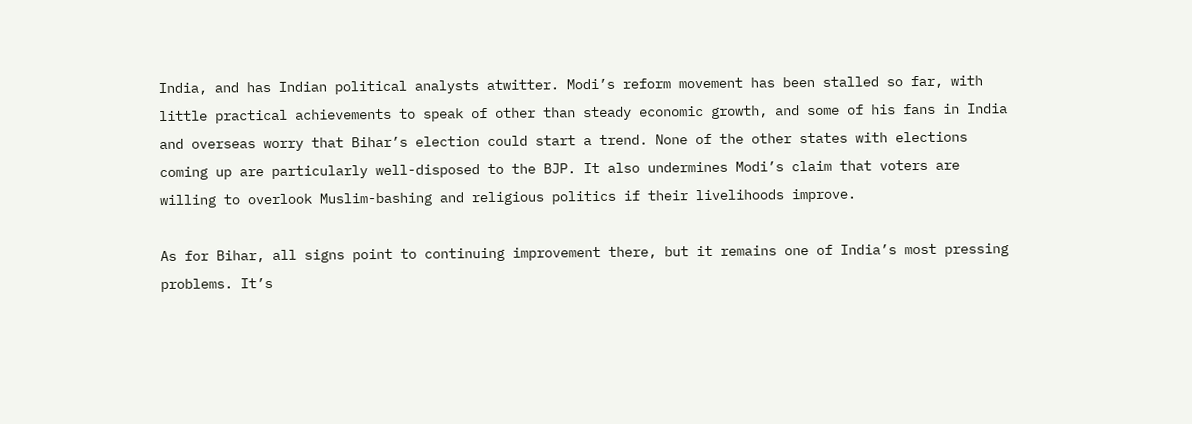India, and has Indian political analysts atwitter. Modi’s reform movement has been stalled so far, with little practical achievements to speak of other than steady economic growth, and some of his fans in India and overseas worry that Bihar’s election could start a trend. None of the other states with elections coming up are particularly well-disposed to the BJP. It also undermines Modi’s claim that voters are willing to overlook Muslim-bashing and religious politics if their livelihoods improve.

As for Bihar, all signs point to continuing improvement there, but it remains one of India’s most pressing problems. It’s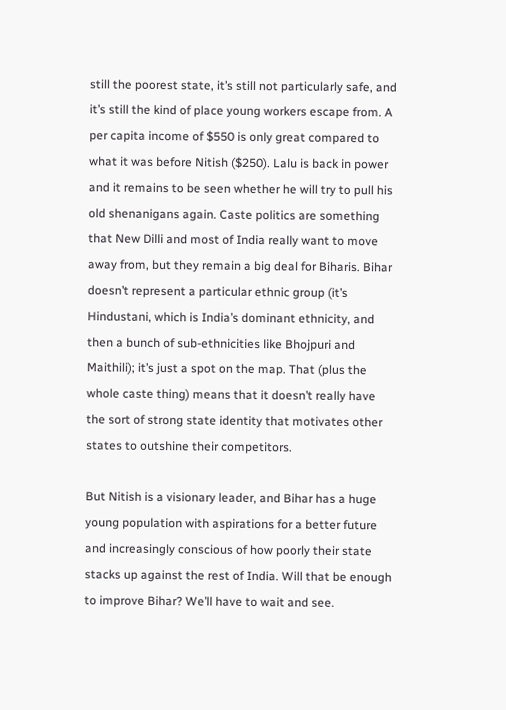still the poorest state, it’s still not particularly safe, and it’s still the kind of place young workers escape from. A per capita income of $550 is only great compared to what it was before Nitish ($250). Lalu is back in power and it remains to be seen whether he will try to pull his old shenanigans again. Caste politics are something that New Dilli and most of India really want to move away from, but they remain a big deal for Biharis. Bihar doesn’t represent a particular ethnic group (it’s Hindustani, which is India’s dominant ethnicity, and then a bunch of sub-ethnicities like Bhojpuri and Maithili); it’s just a spot on the map. That (plus the whole caste thing) means that it doesn’t really have the sort of strong state identity that motivates other states to outshine their competitors.

But Nitish is a visionary leader, and Bihar has a huge young population with aspirations for a better future and increasingly conscious of how poorly their state stacks up against the rest of India. Will that be enough to improve Bihar? We’ll have to wait and see.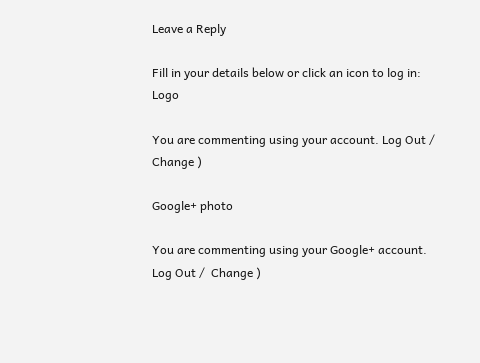Leave a Reply

Fill in your details below or click an icon to log in: Logo

You are commenting using your account. Log Out /  Change )

Google+ photo

You are commenting using your Google+ account. Log Out /  Change )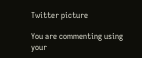Twitter picture

You are commenting using your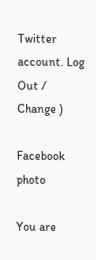Twitter account. Log Out /  Change )

Facebook photo

You are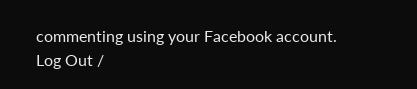commenting using your Facebook account. Log Out /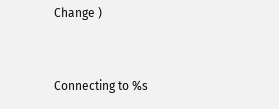Change )


Connecting to %s